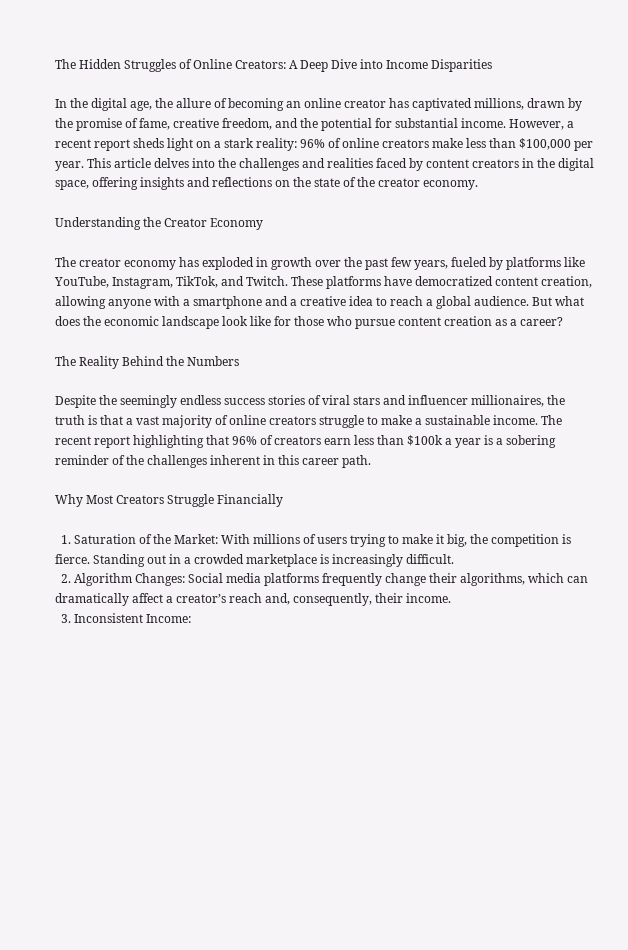The Hidden Struggles of Online Creators: A Deep Dive into Income Disparities

In the digital age, the allure of becoming an online creator has captivated millions, drawn by the promise of fame, creative freedom, and the potential for substantial income. However, a recent report sheds light on a stark reality: 96% of online creators make less than $100,000 per year. This article delves into the challenges and realities faced by content creators in the digital space, offering insights and reflections on the state of the creator economy.

Understanding the Creator Economy

The creator economy has exploded in growth over the past few years, fueled by platforms like YouTube, Instagram, TikTok, and Twitch. These platforms have democratized content creation, allowing anyone with a smartphone and a creative idea to reach a global audience. But what does the economic landscape look like for those who pursue content creation as a career?

The Reality Behind the Numbers

Despite the seemingly endless success stories of viral stars and influencer millionaires, the truth is that a vast majority of online creators struggle to make a sustainable income. The recent report highlighting that 96% of creators earn less than $100k a year is a sobering reminder of the challenges inherent in this career path.

Why Most Creators Struggle Financially

  1. Saturation of the Market: With millions of users trying to make it big, the competition is fierce. Standing out in a crowded marketplace is increasingly difficult.
  2. Algorithm Changes: Social media platforms frequently change their algorithms, which can dramatically affect a creator’s reach and, consequently, their income.
  3. Inconsistent Income: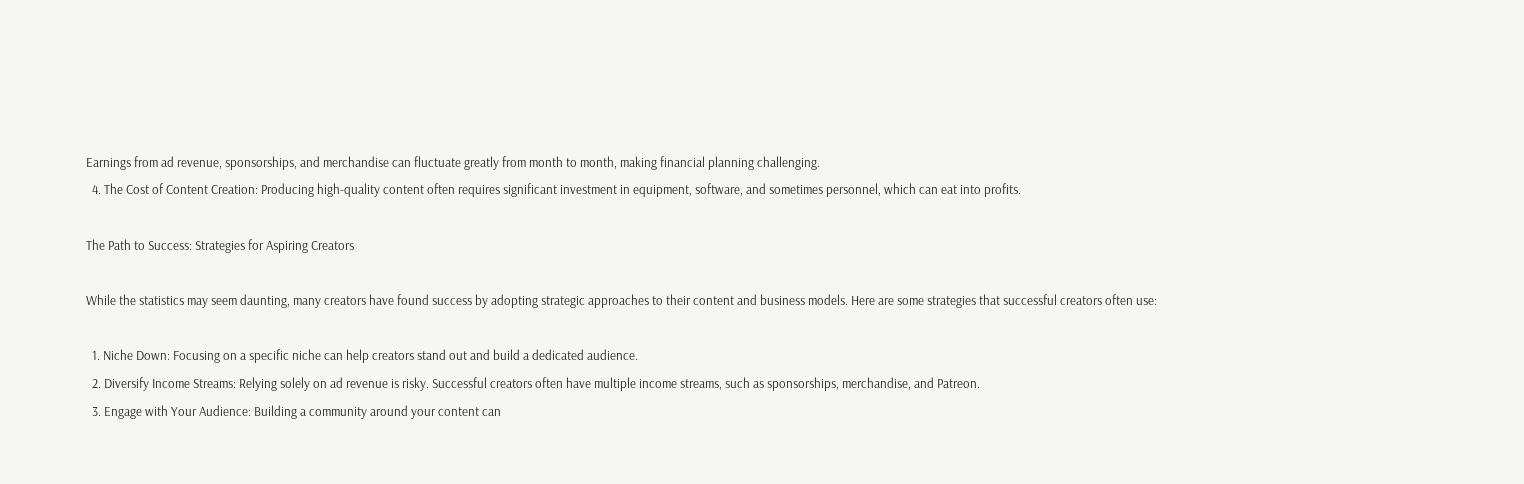Earnings from ad revenue, sponsorships, and merchandise can fluctuate greatly from month to month, making financial planning challenging.
  4. The Cost of Content Creation: Producing high-quality content often requires significant investment in equipment, software, and sometimes personnel, which can eat into profits.

The Path to Success: Strategies for Aspiring Creators

While the statistics may seem daunting, many creators have found success by adopting strategic approaches to their content and business models. Here are some strategies that successful creators often use:

  1. Niche Down: Focusing on a specific niche can help creators stand out and build a dedicated audience.
  2. Diversify Income Streams: Relying solely on ad revenue is risky. Successful creators often have multiple income streams, such as sponsorships, merchandise, and Patreon.
  3. Engage with Your Audience: Building a community around your content can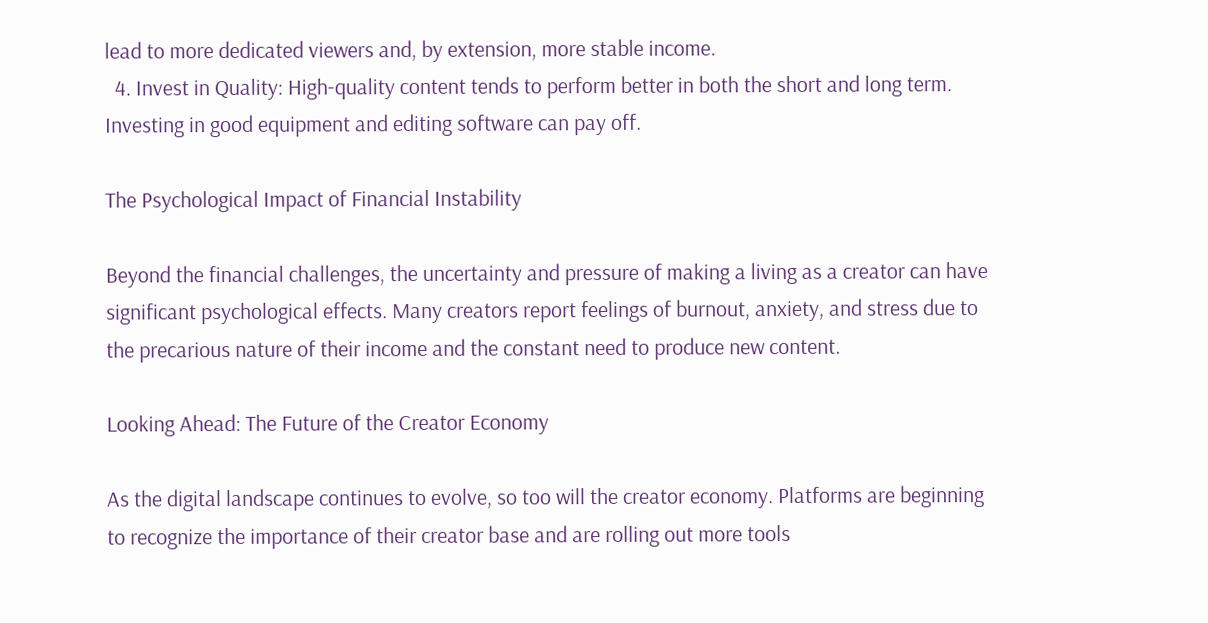lead to more dedicated viewers and, by extension, more stable income.
  4. Invest in Quality: High-quality content tends to perform better in both the short and long term. Investing in good equipment and editing software can pay off.

The Psychological Impact of Financial Instability

Beyond the financial challenges, the uncertainty and pressure of making a living as a creator can have significant psychological effects. Many creators report feelings of burnout, anxiety, and stress due to the precarious nature of their income and the constant need to produce new content.

Looking Ahead: The Future of the Creator Economy

As the digital landscape continues to evolve, so too will the creator economy. Platforms are beginning to recognize the importance of their creator base and are rolling out more tools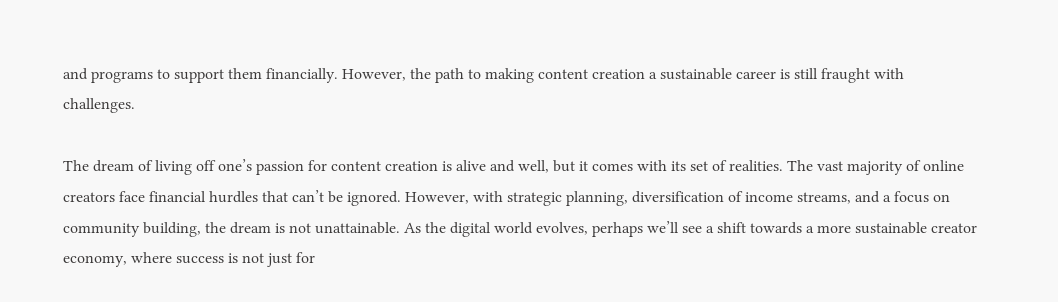and programs to support them financially. However, the path to making content creation a sustainable career is still fraught with challenges.

The dream of living off one’s passion for content creation is alive and well, but it comes with its set of realities. The vast majority of online creators face financial hurdles that can’t be ignored. However, with strategic planning, diversification of income streams, and a focus on community building, the dream is not unattainable. As the digital world evolves, perhaps we’ll see a shift towards a more sustainable creator economy, where success is not just for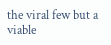the viral few but a viable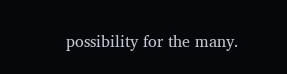possibility for the many.